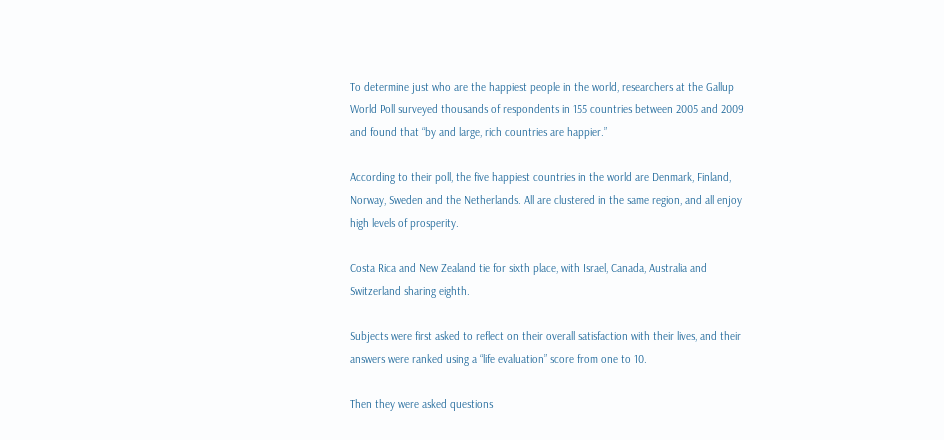To determine just who are the happiest people in the world, researchers at the Gallup World Poll surveyed thousands of respondents in 155 countries between 2005 and 2009 and found that “by and large, rich countries are happier.”

According to their poll, the five happiest countries in the world are Denmark, Finland, Norway, Sweden and the Netherlands. All are clustered in the same region, and all enjoy high levels of prosperity.

Costa Rica and New Zealand tie for sixth place, with Israel, Canada, Australia and Switzerland sharing eighth.

Subjects were first asked to reflect on their overall satisfaction with their lives, and their answers were ranked using a “life evaluation” score from one to 10.

Then they were asked questions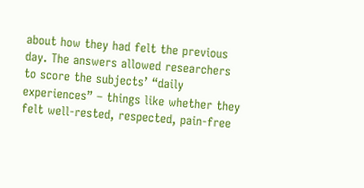about how they had felt the previous day. The answers allowed researchers to score the subjects’ “daily experiences” – things like whether they felt well-rested, respected, pain-free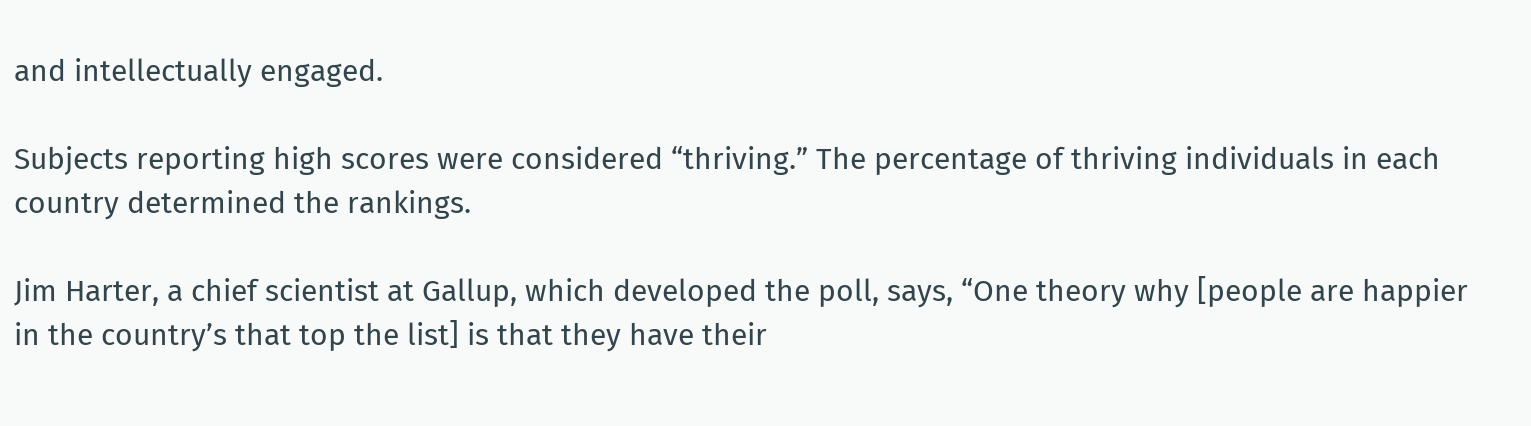and intellectually engaged.

Subjects reporting high scores were considered “thriving.” The percentage of thriving individuals in each country determined the rankings.

Jim Harter, a chief scientist at Gallup, which developed the poll, says, “One theory why [people are happier in the country’s that top the list] is that they have their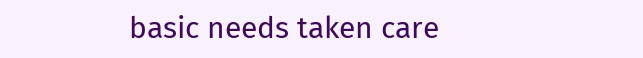basic needs taken care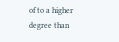of to a higher degree than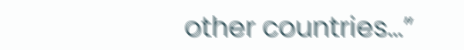other countries…”